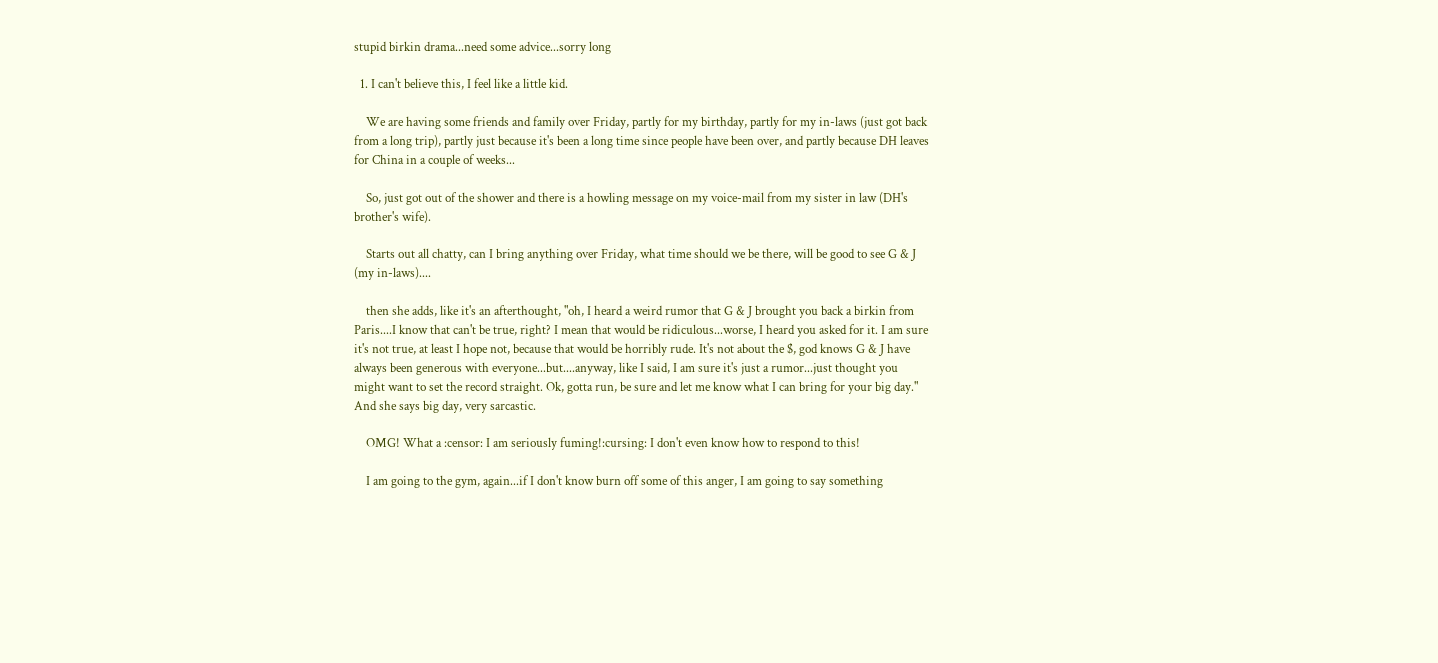stupid birkin drama...need some advice...sorry long

  1. I can't believe this, I feel like a little kid.

    We are having some friends and family over Friday, partly for my birthday, partly for my in-laws (just got back from a long trip), partly just because it's been a long time since people have been over, and partly because DH leaves for China in a couple of weeks...

    So, just got out of the shower and there is a howling message on my voice-mail from my sister in law (DH's brother's wife).

    Starts out all chatty, can I bring anything over Friday, what time should we be there, will be good to see G & J (my in-laws)....

    then she adds, like it's an afterthought, "oh, I heard a weird rumor that G & J brought you back a birkin from Paris....I know that can't be true, right? I mean that would be ridiculous...worse, I heard you asked for it. I am sure it's not true, at least I hope not, because that would be horribly rude. It's not about the $, god knows G & J have always been generous with everyone...but....anyway, like I said, I am sure it's just a rumor...just thought you might want to set the record straight. Ok, gotta run, be sure and let me know what I can bring for your big day." And she says big day, very sarcastic.

    OMG! What a :censor: I am seriously fuming!:cursing: I don't even know how to respond to this!

    I am going to the gym, again...if I don't know burn off some of this anger, I am going to say something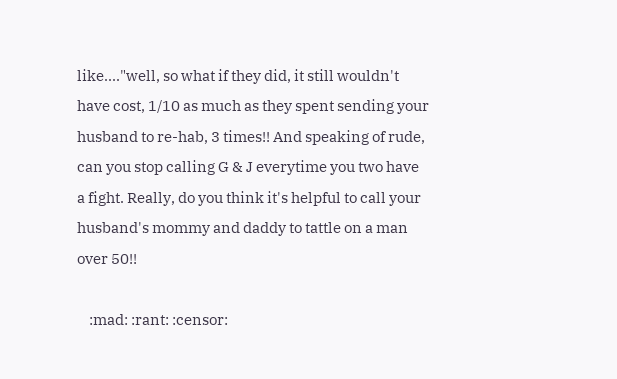like...."well, so what if they did, it still wouldn't have cost, 1/10 as much as they spent sending your husband to re-hab, 3 times!! And speaking of rude, can you stop calling G & J everytime you two have a fight. Really, do you think it's helpful to call your husband's mommy and daddy to tattle on a man over 50!!

    :mad: :rant: :censor: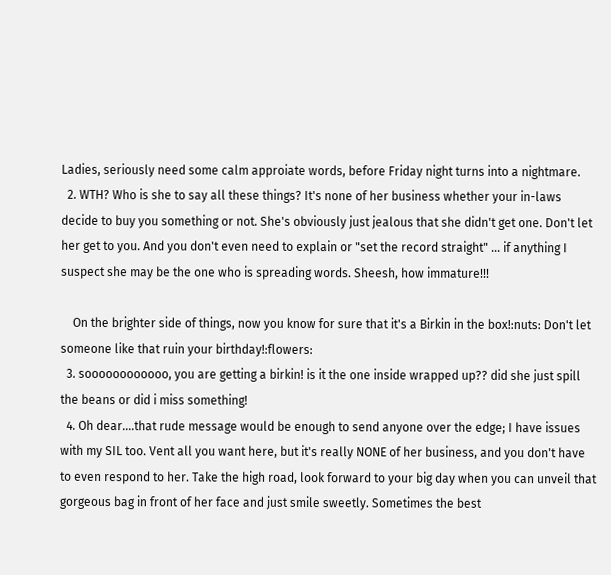Ladies, seriously need some calm approiate words, before Friday night turns into a nightmare.
  2. WTH? Who is she to say all these things? It's none of her business whether your in-laws decide to buy you something or not. She's obviously just jealous that she didn't get one. Don't let her get to you. And you don't even need to explain or "set the record straight" ... if anything I suspect she may be the one who is spreading words. Sheesh, how immature!!!

    On the brighter side of things, now you know for sure that it's a Birkin in the box!:nuts: Don't let someone like that ruin your birthday!:flowers:
  3. soooooooooooo, you are getting a birkin! is it the one inside wrapped up?? did she just spill the beans or did i miss something!
  4. Oh dear....that rude message would be enough to send anyone over the edge; I have issues with my SIL too. Vent all you want here, but it's really NONE of her business, and you don't have to even respond to her. Take the high road, look forward to your big day when you can unveil that gorgeous bag in front of her face and just smile sweetly. Sometimes the best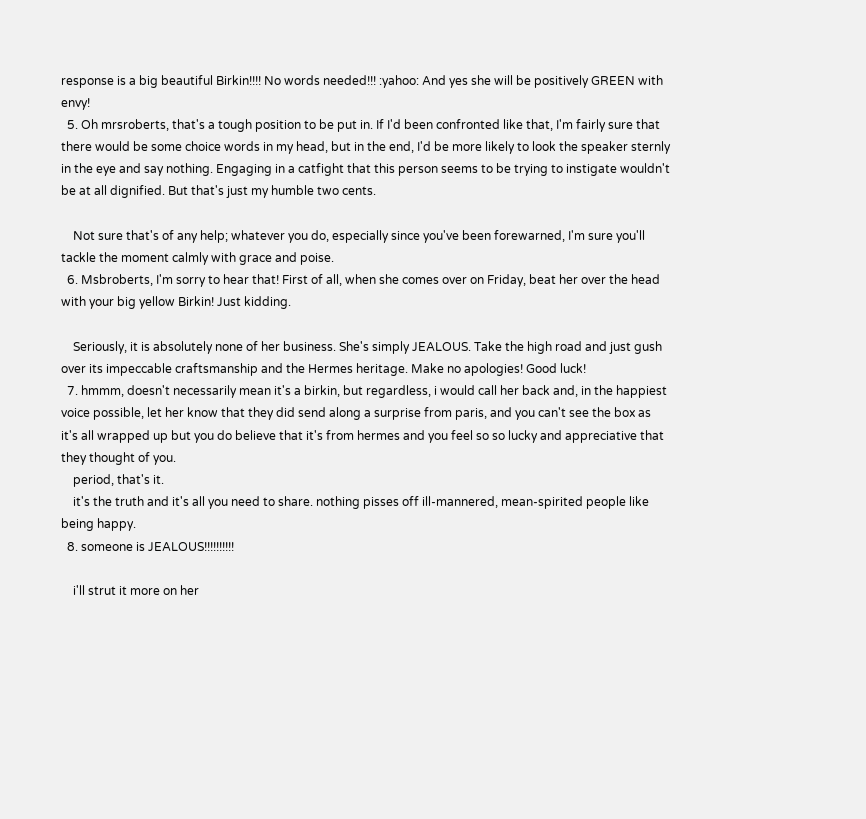response is a big beautiful Birkin!!!! No words needed!!! :yahoo: And yes she will be positively GREEN with envy!
  5. Oh mrsroberts, that's a tough position to be put in. If I'd been confronted like that, I'm fairly sure that there would be some choice words in my head, but in the end, I'd be more likely to look the speaker sternly in the eye and say nothing. Engaging in a catfight that this person seems to be trying to instigate wouldn't be at all dignified. But that's just my humble two cents.

    Not sure that's of any help; whatever you do, especially since you've been forewarned, I'm sure you'll tackle the moment calmly with grace and poise.
  6. Msbroberts, I'm sorry to hear that! First of all, when she comes over on Friday, beat her over the head with your big yellow Birkin! Just kidding.

    Seriously, it is absolutely none of her business. She's simply JEALOUS. Take the high road and just gush over its impeccable craftsmanship and the Hermes heritage. Make no apologies! Good luck!
  7. hmmm, doesn't necessarily mean it's a birkin, but regardless, i would call her back and, in the happiest voice possible, let her know that they did send along a surprise from paris, and you can't see the box as it's all wrapped up but you do believe that it's from hermes and you feel so so lucky and appreciative that they thought of you.
    period, that's it.
    it's the truth and it's all you need to share. nothing pisses off ill-mannered, mean-spirited people like being happy.
  8. someone is JEALOUS!!!!!!!!!!

    i'll strut it more on her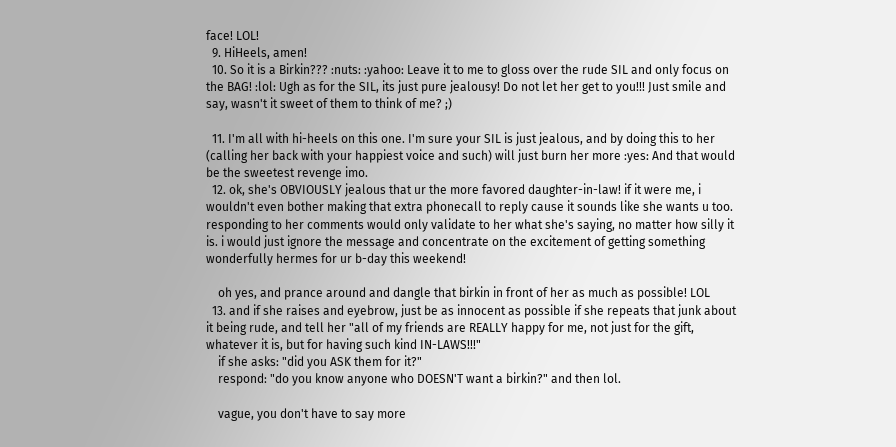face! LOL!
  9. HiHeels, amen!
  10. So it is a Birkin??? :nuts: :yahoo: Leave it to me to gloss over the rude SIL and only focus on the BAG! :lol: Ugh as for the SIL, its just pure jealousy! Do not let her get to you!!! Just smile and say, wasn't it sweet of them to think of me? ;)

  11. I'm all with hi-heels on this one. I'm sure your SIL is just jealous, and by doing this to her (calling her back with your happiest voice and such) will just burn her more :yes: And that would be the sweetest revenge imo.
  12. ok, she's OBVIOUSLY jealous that ur the more favored daughter-in-law! if it were me, i wouldn't even bother making that extra phonecall to reply cause it sounds like she wants u too. responding to her comments would only validate to her what she's saying, no matter how silly it is. i would just ignore the message and concentrate on the excitement of getting something wonderfully hermes for ur b-day this weekend!

    oh yes, and prance around and dangle that birkin in front of her as much as possible! LOL
  13. and if she raises and eyebrow, just be as innocent as possible if she repeats that junk about it being rude, and tell her "all of my friends are REALLY happy for me, not just for the gift, whatever it is, but for having such kind IN-LAWS!!!"
    if she asks: "did you ASK them for it?"
    respond: "do you know anyone who DOESN'T want a birkin?" and then lol.

    vague, you don't have to say more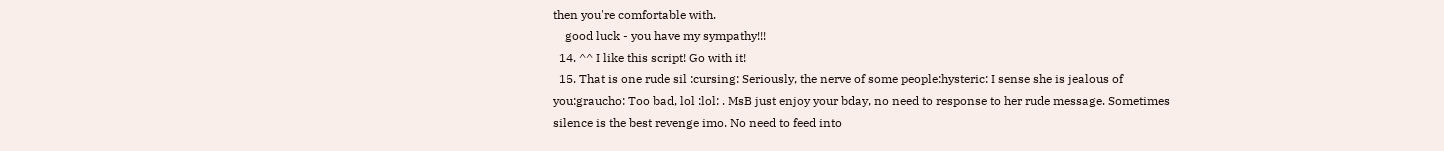then you're comfortable with.
    good luck - you have my sympathy!!!
  14. ^^ I like this script! Go with it!
  15. That is one rude sil :cursing: Seriously, the nerve of some people:hysteric: I sense she is jealous of you:graucho: Too bad, lol :lol: . MsB just enjoy your bday, no need to response to her rude message. Sometimes silence is the best revenge imo. No need to feed into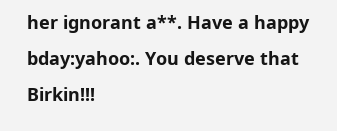her ignorant a**. Have a happy bday:yahoo:. You deserve that Birkin!!!